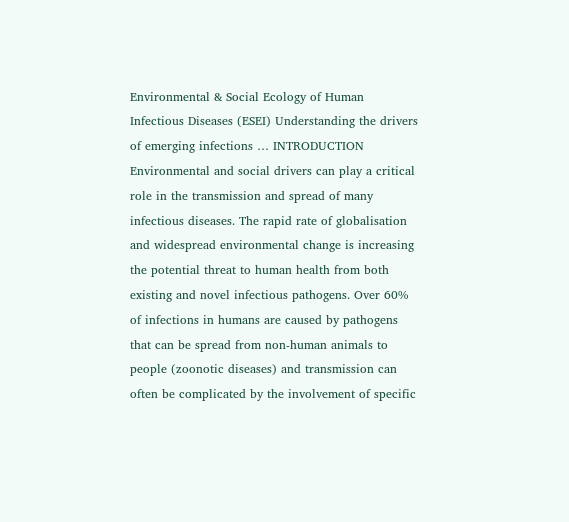Environmental & Social Ecology of Human Infectious Diseases (ESEI) Understanding the drivers of emerging infections … INTRODUCTION Environmental and social drivers can play a critical role in the transmission and spread of many infectious diseases. The rapid rate of globalisation and widespread environmental change is increasing the potential threat to human health from both existing and novel infectious pathogens. Over 60% of infections in humans are caused by pathogens that can be spread from non-human animals to people (zoonotic diseases) and transmission can often be complicated by the involvement of specific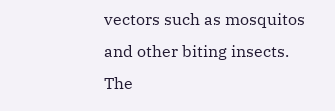vectors such as mosquitos and other biting insects. The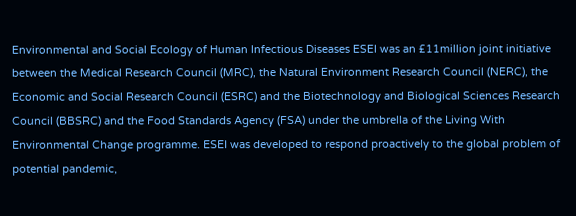Environmental and Social Ecology of Human Infectious Diseases ESEI was an £11million joint initiative between the Medical Research Council (MRC), the Natural Environment Research Council (NERC), the Economic and Social Research Council (ESRC) and the Biotechnology and Biological Sciences Research Council (BBSRC) and the Food Standards Agency (FSA) under the umbrella of the Living With Environmental Change programme. ESEI was developed to respond proactively to the global problem of potential pandemic,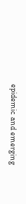epidemic and emerging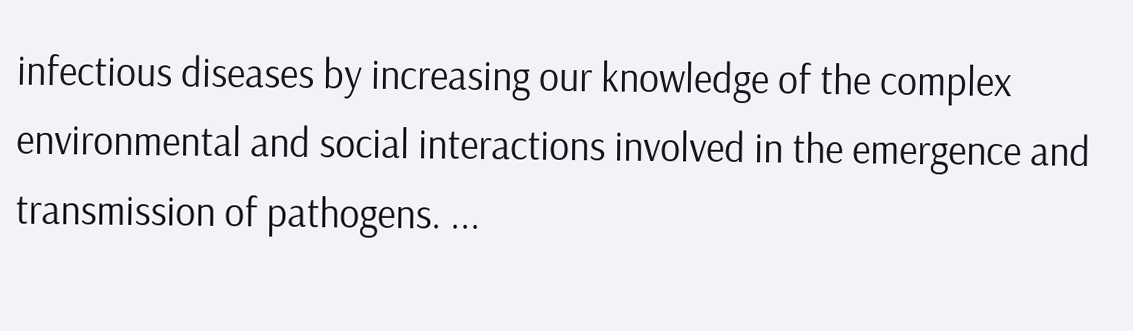infectious diseases by increasing our knowledge of the complex environmental and social interactions involved in the emergence and transmission of pathogens. ...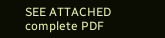SEE ATTACHED complete PDF